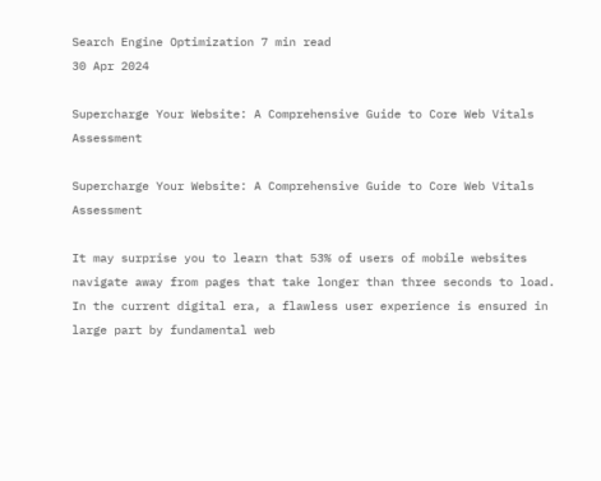Search Engine Optimization 7 min read
30 Apr 2024

Supercharge Your Website: A Comprehensive Guide to Core Web Vitals Assessment

Supercharge Your Website: A Comprehensive Guide to Core Web Vitals Assessment

It may surprise you to learn that 53% of users of mobile websites navigate away from pages that take longer than three seconds to load. In the current digital era, a flawless user experience is ensured in large part by fundamental web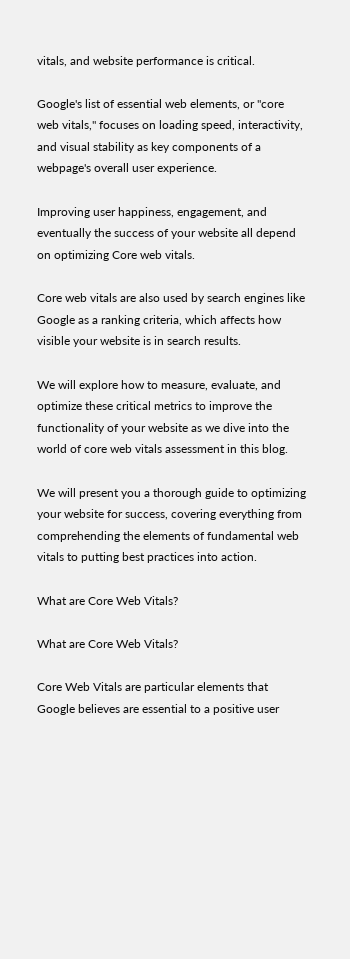vitals, and website performance is critical.

Google's list of essential web elements, or "core web vitals," focuses on loading speed, interactivity, and visual stability as key components of a webpage's overall user experience.

Improving user happiness, engagement, and eventually the success of your website all depend on optimizing Core web vitals.

Core web vitals are also used by search engines like Google as a ranking criteria, which affects how visible your website is in search results.

We will explore how to measure, evaluate, and optimize these critical metrics to improve the functionality of your website as we dive into the world of core web vitals assessment in this blog.

We will present you a thorough guide to optimizing your website for success, covering everything from comprehending the elements of fundamental web vitals to putting best practices into action.

What are Core Web Vitals?

What are Core Web Vitals?

Core Web Vitals are particular elements that Google believes are essential to a positive user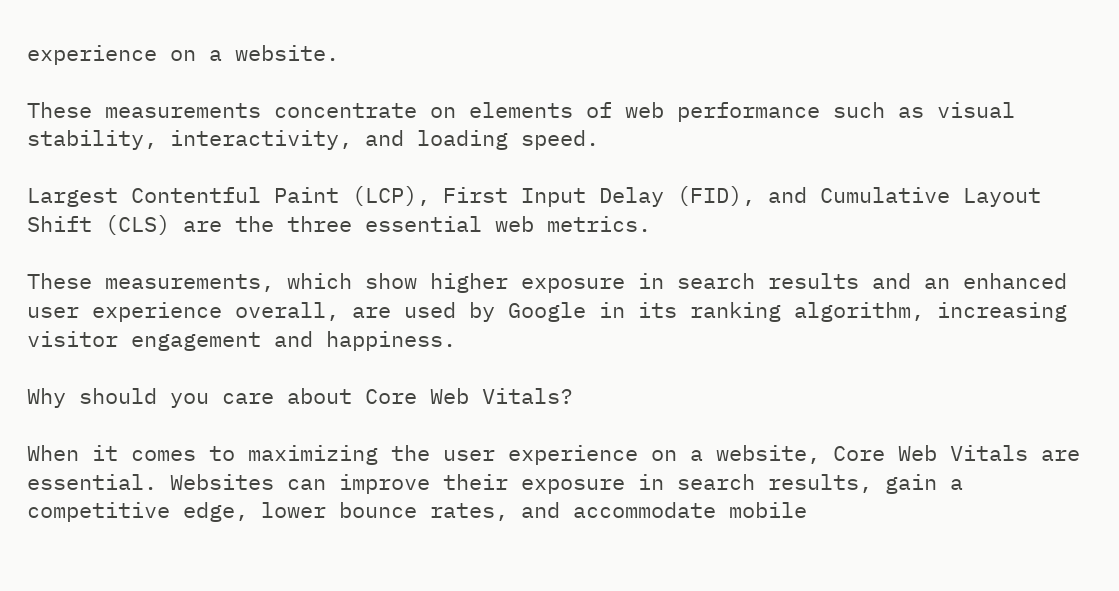experience on a website.

These measurements concentrate on elements of web performance such as visual stability, interactivity, and loading speed.

Largest Contentful Paint (LCP), First Input Delay (FID), and Cumulative Layout Shift (CLS) are the three essential web metrics.

These measurements, which show higher exposure in search results and an enhanced user experience overall, are used by Google in its ranking algorithm, increasing visitor engagement and happiness.

Why should you care about Core Web Vitals?

When it comes to maximizing the user experience on a website, Core Web Vitals are essential. Websites can improve their exposure in search results, gain a competitive edge, lower bounce rates, and accommodate mobile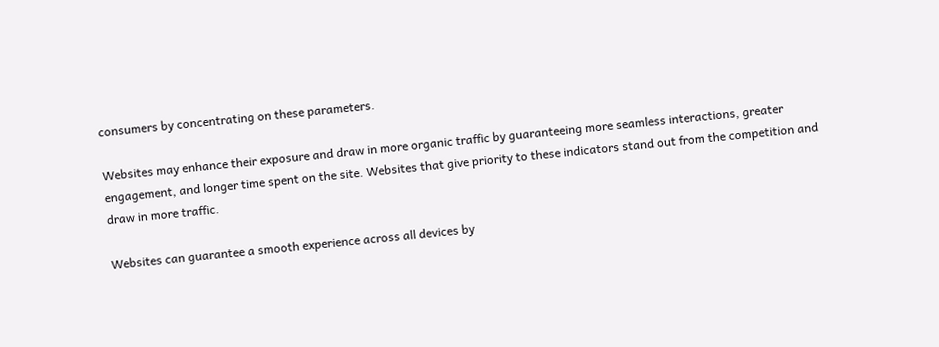consumers by concentrating on these parameters.

Websites may enhance their exposure and draw in more organic traffic by guaranteeing more seamless interactions, greater engagement, and longer time spent on the site. Websites that give priority to these indicators stand out from the competition and draw in more traffic.

Websites can guarantee a smooth experience across all devices by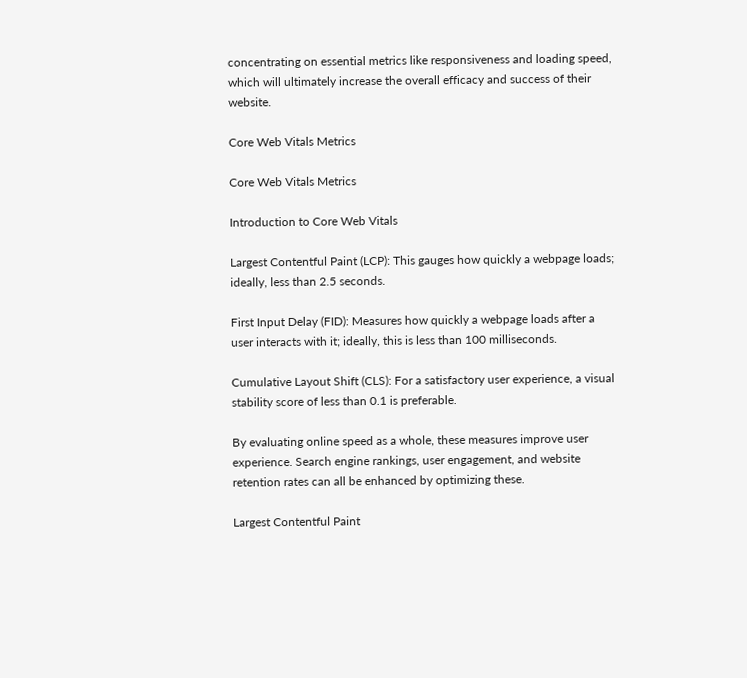concentrating on essential metrics like responsiveness and loading speed, which will ultimately increase the overall efficacy and success of their website.

Core Web Vitals Metrics

Core Web Vitals Metrics

Introduction to Core Web Vitals

Largest Contentful Paint (LCP): This gauges how quickly a webpage loads; ideally, less than 2.5 seconds.

First Input Delay (FID): Measures how quickly a webpage loads after a user interacts with it; ideally, this is less than 100 milliseconds.

Cumulative Layout Shift (CLS): For a satisfactory user experience, a visual stability score of less than 0.1 is preferable.

By evaluating online speed as a whole, these measures improve user experience. Search engine rankings, user engagement, and website retention rates can all be enhanced by optimizing these.

Largest Contentful Paint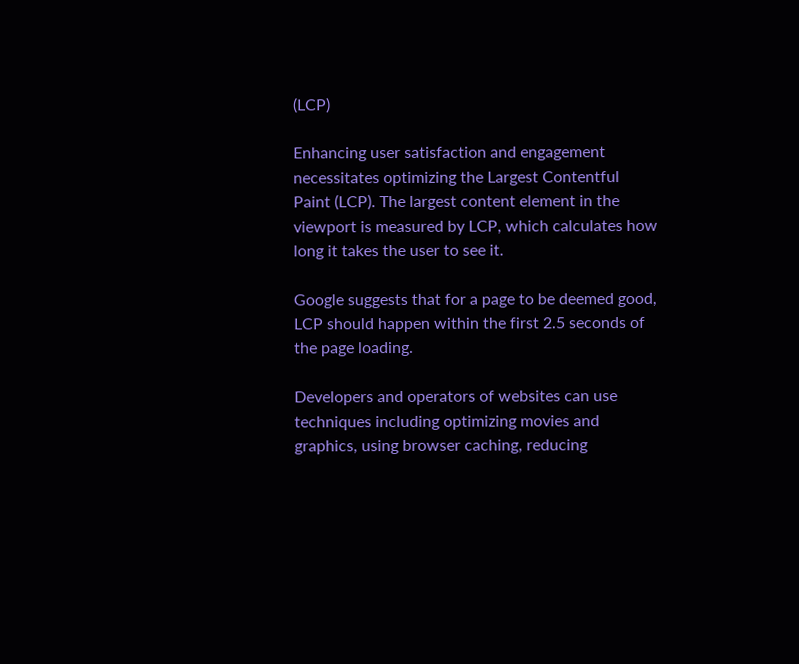(LCP)

Enhancing user satisfaction and engagement necessitates optimizing the Largest Contentful Paint (LCP). The largest content element in the viewport is measured by LCP, which calculates how long it takes the user to see it.

Google suggests that for a page to be deemed good, LCP should happen within the first 2.5 seconds of the page loading.

Developers and operators of websites can use techniques including optimizing movies and graphics, using browser caching, reducing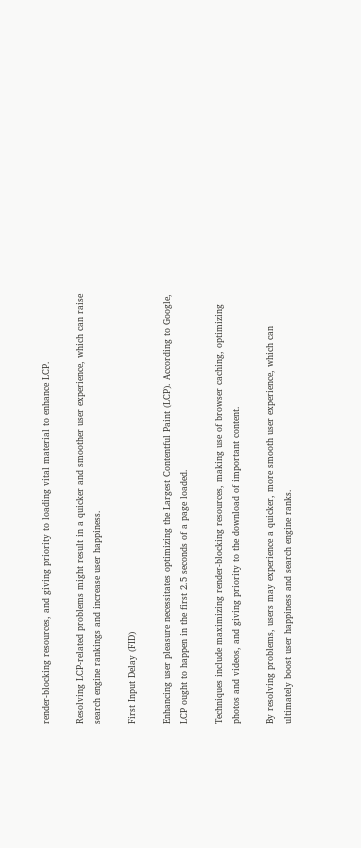render-blocking resources, and giving priority to loading vital material to enhance LCP.

Resolving LCP-related problems might result in a quicker and smoother user experience, which can raise search engine rankings and increase user happiness.

First Input Delay (FID)

Enhancing user pleasure necessitates optimizing the Largest Contentful Paint (LCP). According to Google, LCP ought to happen in the first 2.5 seconds of a page loaded.

Techniques include maximizing render-blocking resources, making use of browser caching, optimizing photos and videos, and giving priority to the download of important content.

By resolving problems, users may experience a quicker, more smooth user experience, which can ultimately boost user happiness and search engine ranks.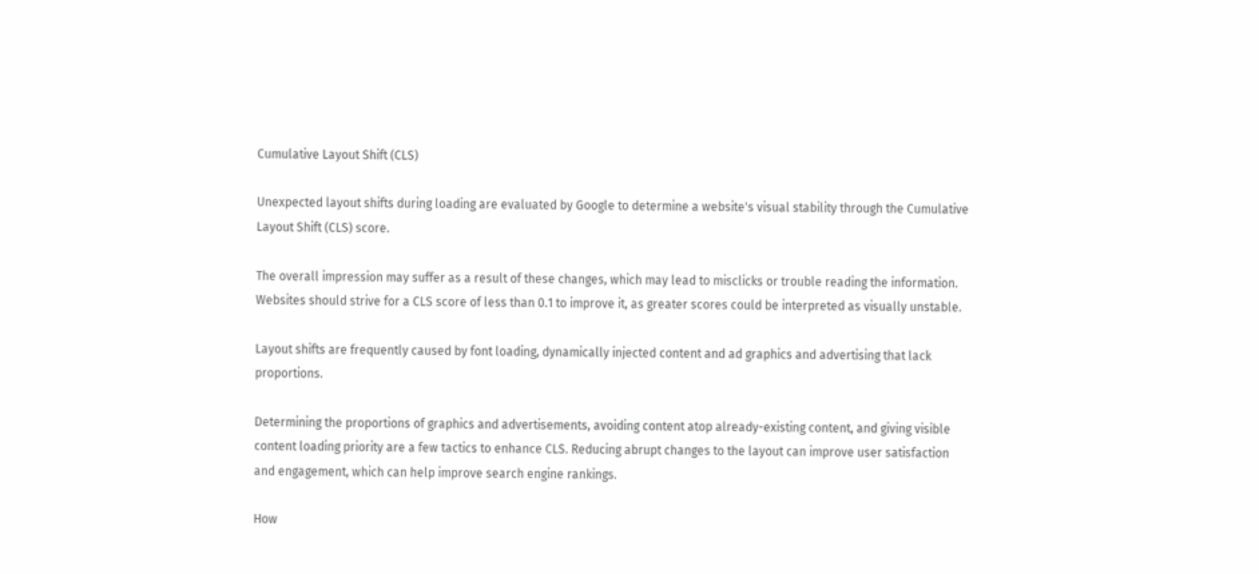Cumulative Layout Shift (CLS)

Unexpected layout shifts during loading are evaluated by Google to determine a website's visual stability through the Cumulative Layout Shift (CLS) score.

The overall impression may suffer as a result of these changes, which may lead to misclicks or trouble reading the information. Websites should strive for a CLS score of less than 0.1 to improve it, as greater scores could be interpreted as visually unstable.

Layout shifts are frequently caused by font loading, dynamically injected content and ad graphics and advertising that lack proportions.

Determining the proportions of graphics and advertisements, avoiding content atop already-existing content, and giving visible content loading priority are a few tactics to enhance CLS. Reducing abrupt changes to the layout can improve user satisfaction and engagement, which can help improve search engine rankings.

How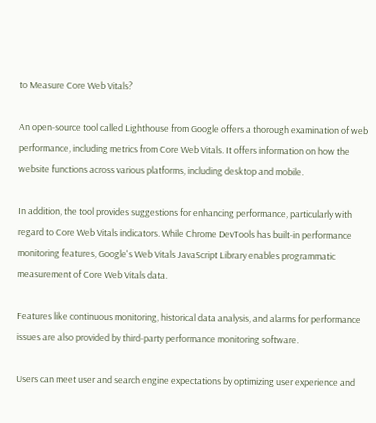to Measure Core Web Vitals?

An open-source tool called Lighthouse from Google offers a thorough examination of web performance, including metrics from Core Web Vitals. It offers information on how the website functions across various platforms, including desktop and mobile.

In addition, the tool provides suggestions for enhancing performance, particularly with regard to Core Web Vitals indicators. While Chrome DevTools has built-in performance monitoring features, Google's Web Vitals JavaScript Library enables programmatic measurement of Core Web Vitals data.

Features like continuous monitoring, historical data analysis, and alarms for performance issues are also provided by third-party performance monitoring software.

Users can meet user and search engine expectations by optimizing user experience and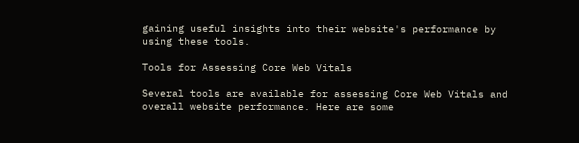gaining useful insights into their website's performance by using these tools.

Tools for Assessing Core Web Vitals

Several tools are available for assessing Core Web Vitals and overall website performance. Here are some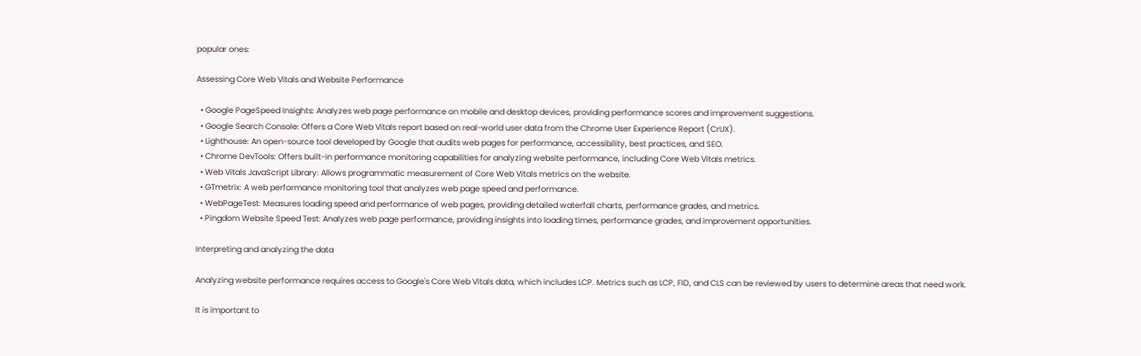popular ones:

Assessing Core Web Vitals and Website Performance

  • Google PageSpeed Insights: Analyzes web page performance on mobile and desktop devices, providing performance scores and improvement suggestions.
  • Google Search Console: Offers a Core Web Vitals report based on real-world user data from the Chrome User Experience Report (CrUX).
  • Lighthouse: An open-source tool developed by Google that audits web pages for performance, accessibility, best practices, and SEO.
  • Chrome DevTools: Offers built-in performance monitoring capabilities for analyzing website performance, including Core Web Vitals metrics.
  • Web Vitals JavaScript Library: Allows programmatic measurement of Core Web Vitals metrics on the website.
  • GTmetrix: A web performance monitoring tool that analyzes web page speed and performance.
  • WebPageTest: Measures loading speed and performance of web pages, providing detailed waterfall charts, performance grades, and metrics.
  • Pingdom Website Speed Test: Analyzes web page performance, providing insights into loading times, performance grades, and improvement opportunities.

Interpreting and analyzing the data

Analyzing website performance requires access to Google's Core Web Vitals data, which includes LCP. Metrics such as LCP, FID, and CLS can be reviewed by users to determine areas that need work.

It is important to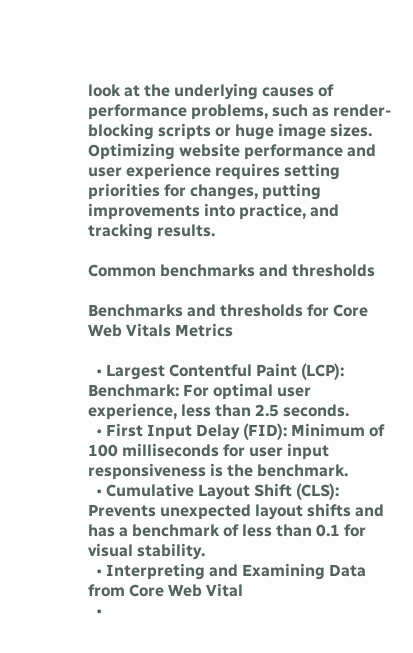look at the underlying causes of performance problems, such as render-blocking scripts or huge image sizes. Optimizing website performance and user experience requires setting priorities for changes, putting improvements into practice, and tracking results.

Common benchmarks and thresholds

Benchmarks and thresholds for Core Web Vitals Metrics

  • Largest Contentful Paint (LCP): Benchmark: For optimal user experience, less than 2.5 seconds.
  • First Input Delay (FID): Minimum of 100 milliseconds for user input responsiveness is the benchmark.
  • Cumulative Layout Shift (CLS): Prevents unexpected layout shifts and has a benchmark of less than 0.1 for visual stability.
  • Interpreting and Examining Data from Core Web Vital
  •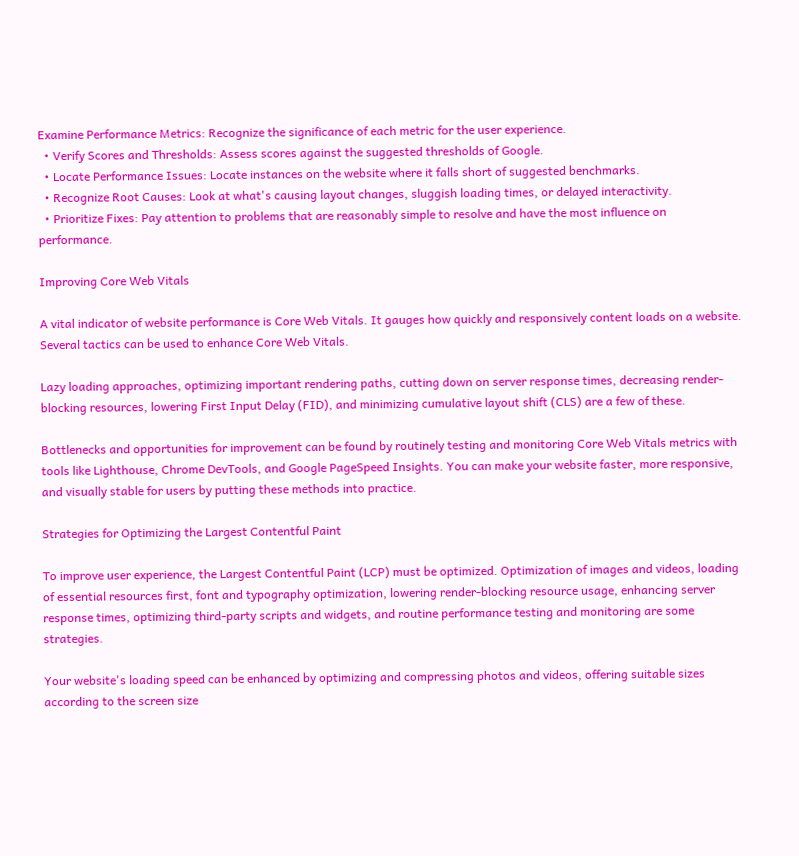Examine Performance Metrics: Recognize the significance of each metric for the user experience.
  • Verify Scores and Thresholds: Assess scores against the suggested thresholds of Google.
  • Locate Performance Issues: Locate instances on the website where it falls short of suggested benchmarks.
  • Recognize Root Causes: Look at what's causing layout changes, sluggish loading times, or delayed interactivity.
  • Prioritize Fixes: Pay attention to problems that are reasonably simple to resolve and have the most influence on performance.

Improving Core Web Vitals

A vital indicator of website performance is Core Web Vitals. It gauges how quickly and responsively content loads on a website. Several tactics can be used to enhance Core Web Vitals.

Lazy loading approaches, optimizing important rendering paths, cutting down on server response times, decreasing render-blocking resources, lowering First Input Delay (FID), and minimizing cumulative layout shift (CLS) are a few of these.

Bottlenecks and opportunities for improvement can be found by routinely testing and monitoring Core Web Vitals metrics with tools like Lighthouse, Chrome DevTools, and Google PageSpeed Insights. You can make your website faster, more responsive, and visually stable for users by putting these methods into practice.

Strategies for Optimizing the Largest Contentful Paint

To improve user experience, the Largest Contentful Paint (LCP) must be optimized. Optimization of images and videos, loading of essential resources first, font and typography optimization, lowering render-blocking resource usage, enhancing server response times, optimizing third-party scripts and widgets, and routine performance testing and monitoring are some strategies.

Your website's loading speed can be enhanced by optimizing and compressing photos and videos, offering suitable sizes according to the screen size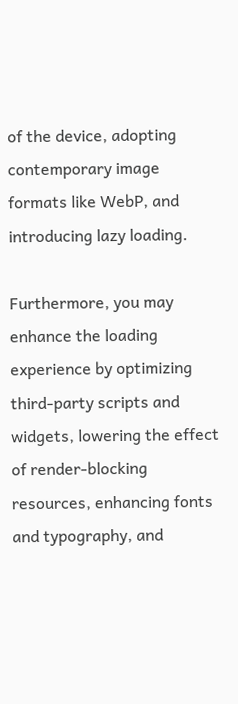of the device, adopting contemporary image formats like WebP, and introducing lazy loading.

Furthermore, you may enhance the loading experience by optimizing third-party scripts and widgets, lowering the effect of render-blocking resources, enhancing fonts and typography, and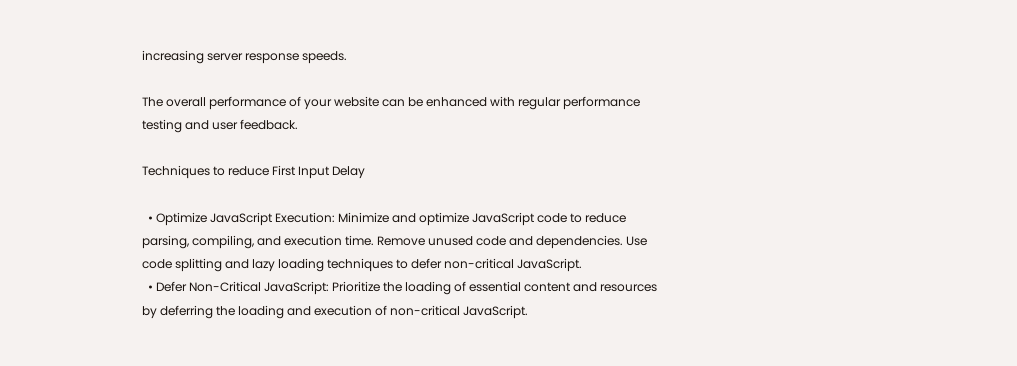increasing server response speeds.

The overall performance of your website can be enhanced with regular performance testing and user feedback.

Techniques to reduce First Input Delay

  • Optimize JavaScript Execution: Minimize and optimize JavaScript code to reduce parsing, compiling, and execution time. Remove unused code and dependencies. Use code splitting and lazy loading techniques to defer non-critical JavaScript.
  • Defer Non-Critical JavaScript: Prioritize the loading of essential content and resources by deferring the loading and execution of non-critical JavaScript.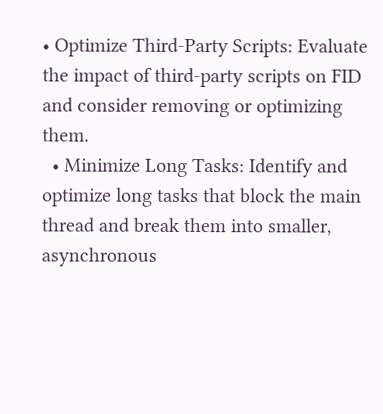• Optimize Third-Party Scripts: Evaluate the impact of third-party scripts on FID and consider removing or optimizing them.
  • Minimize Long Tasks: Identify and optimize long tasks that block the main thread and break them into smaller, asynchronous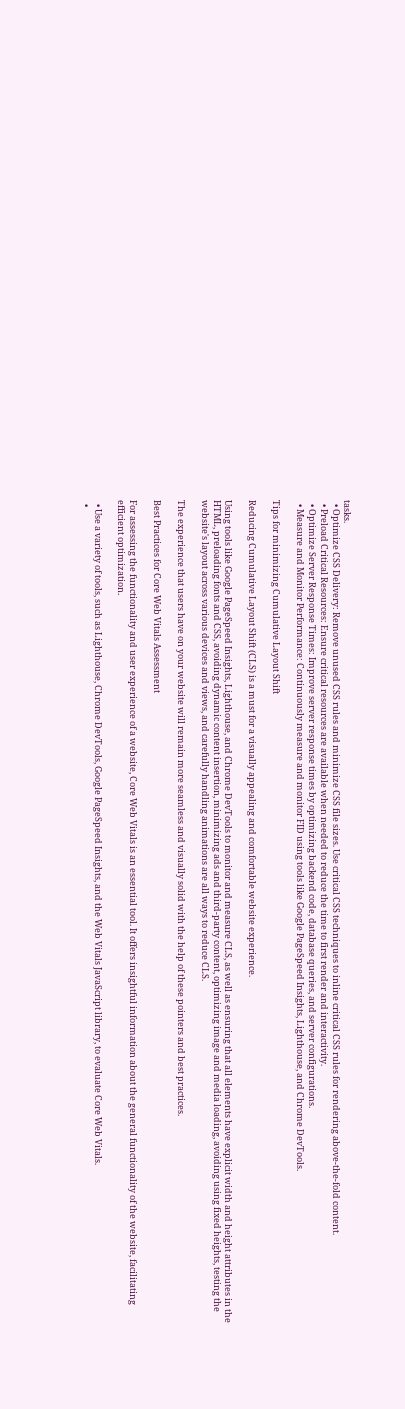tasks.
  • Optimize CSS Delivery: Remove unused CSS rules and minimize CSS file sizes. Use critical CSS techniques to inline critical CSS rules for rendering above-the-fold content.
  • Preload Critical Resources: Ensure critical resources are available when needed to reduce the time to first render and interactivity.
  • Optimize Server Response Times: Improve server response times by optimizing backend code, database queries, and server configurations.
  • Measure and Monitor Performance: Continuously measure and monitor FID using tools like Google PageSpeed Insights, Lighthouse, and Chrome DevTools.

Tips for minimizing Cumulative Layout Shift

Reducing Cumulative Layout Shift (CLS) is a must for a visually appealing and comfortable website experience.

Using tools like Google PageSpeed Insights, Lighthouse, and Chrome DevTools to monitor and measure CLS, as well as ensuring that all elements have explicit width and height attributes in the HTML, preloading fonts and CSS, avoiding dynamic content insertion, minimizing ads and third-party content, optimizing image and media loading, avoiding using fixed heights, testing the website's layout across various devices and views, and carefully handling animations are all ways to reduce CLS.

The experience that users have on your website will remain more seamless and visually solid with the help of these pointers and best practices.

Best Practices for Core Web Vitals Assessment

For assessing the functionality and user experience of a website, Core Web Vitals is an essential tool. It offers insightful information about the general functionality of the website, facilitating efficient optimization.

  • Use a variety of tools, such as Lighthouse, Chrome DevTools, Google PageSpeed Insights, and the Web Vitals JavaScript library, to evaluate Core Web Vitals.
  •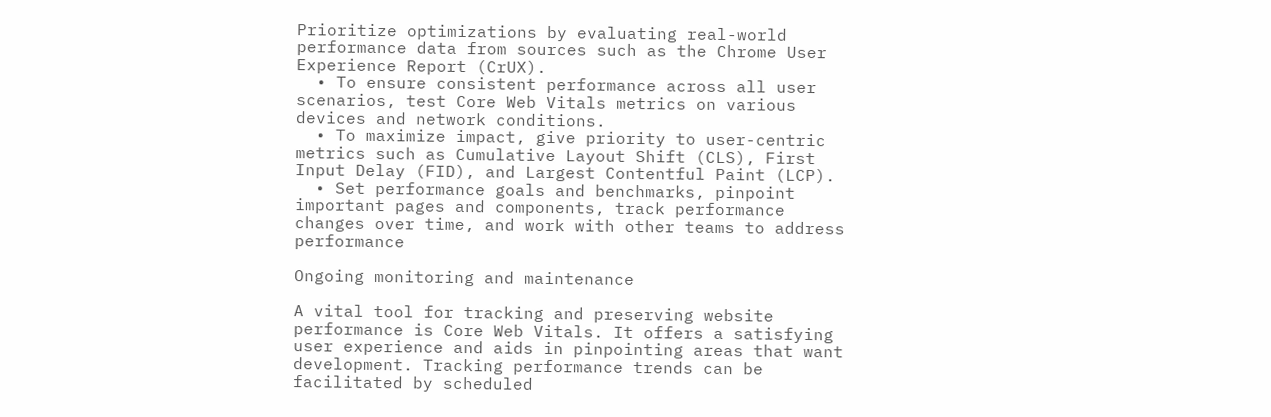Prioritize optimizations by evaluating real-world performance data from sources such as the Chrome User Experience Report (CrUX).
  • To ensure consistent performance across all user scenarios, test Core Web Vitals metrics on various devices and network conditions.
  • To maximize impact, give priority to user-centric metrics such as Cumulative Layout Shift (CLS), First Input Delay (FID), and Largest Contentful Paint (LCP).
  • Set performance goals and benchmarks, pinpoint important pages and components, track performance changes over time, and work with other teams to address performance

Ongoing monitoring and maintenance

A vital tool for tracking and preserving website performance is Core Web Vitals. It offers a satisfying user experience and aids in pinpointing areas that want development. Tracking performance trends can be facilitated by scheduled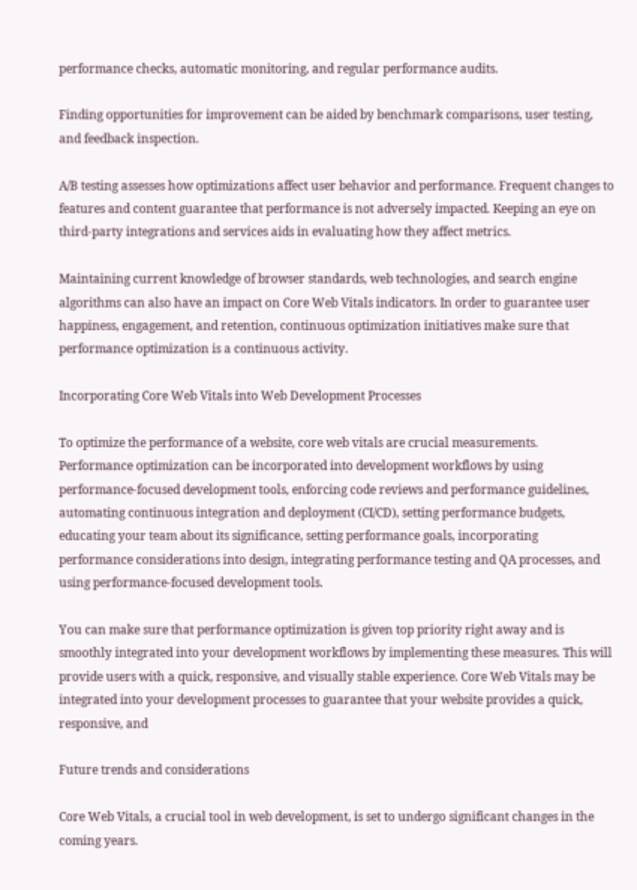performance checks, automatic monitoring, and regular performance audits.

Finding opportunities for improvement can be aided by benchmark comparisons, user testing, and feedback inspection.

A/B testing assesses how optimizations affect user behavior and performance. Frequent changes to features and content guarantee that performance is not adversely impacted. Keeping an eye on third-party integrations and services aids in evaluating how they affect metrics.

Maintaining current knowledge of browser standards, web technologies, and search engine algorithms can also have an impact on Core Web Vitals indicators. In order to guarantee user happiness, engagement, and retention, continuous optimization initiatives make sure that performance optimization is a continuous activity.

Incorporating Core Web Vitals into Web Development Processes

To optimize the performance of a website, core web vitals are crucial measurements. Performance optimization can be incorporated into development workflows by using performance-focused development tools, enforcing code reviews and performance guidelines, automating continuous integration and deployment (CI/CD), setting performance budgets, educating your team about its significance, setting performance goals, incorporating performance considerations into design, integrating performance testing and QA processes, and using performance-focused development tools.

You can make sure that performance optimization is given top priority right away and is smoothly integrated into your development workflows by implementing these measures. This will provide users with a quick, responsive, and visually stable experience. Core Web Vitals may be integrated into your development processes to guarantee that your website provides a quick, responsive, and

Future trends and considerations

Core Web Vitals, a crucial tool in web development, is set to undergo significant changes in the coming years.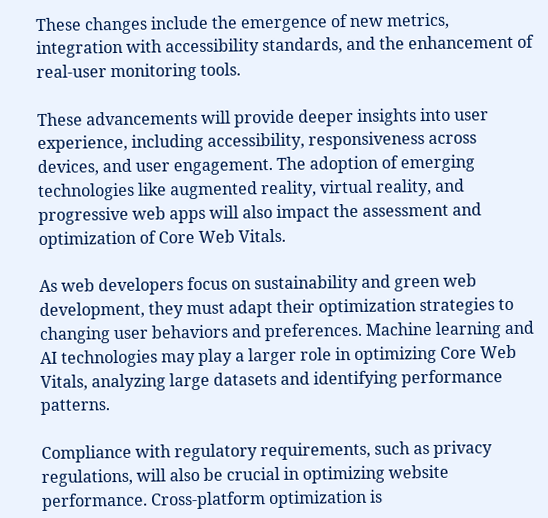These changes include the emergence of new metrics, integration with accessibility standards, and the enhancement of real-user monitoring tools.

These advancements will provide deeper insights into user experience, including accessibility, responsiveness across devices, and user engagement. The adoption of emerging technologies like augmented reality, virtual reality, and progressive web apps will also impact the assessment and optimization of Core Web Vitals.

As web developers focus on sustainability and green web development, they must adapt their optimization strategies to changing user behaviors and preferences. Machine learning and AI technologies may play a larger role in optimizing Core Web Vitals, analyzing large datasets and identifying performance patterns.

Compliance with regulatory requirements, such as privacy regulations, will also be crucial in optimizing website performance. Cross-platform optimization is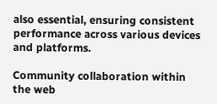also essential, ensuring consistent performance across various devices and platforms.

Community collaboration within the web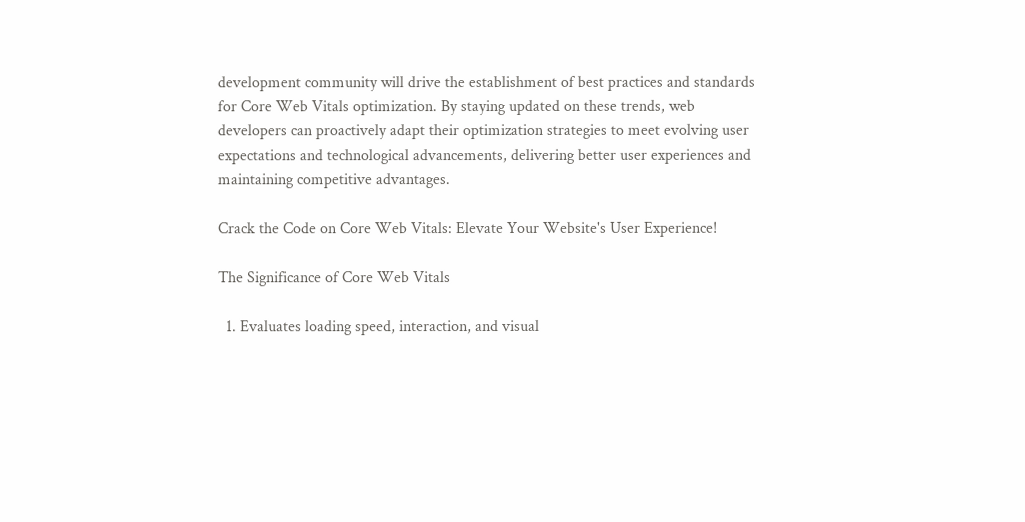development community will drive the establishment of best practices and standards for Core Web Vitals optimization. By staying updated on these trends, web developers can proactively adapt their optimization strategies to meet evolving user expectations and technological advancements, delivering better user experiences and maintaining competitive advantages.

Crack the Code on Core Web Vitals: Elevate Your Website's User Experience!

The Significance of Core Web Vitals

  1. Evaluates loading speed, interaction, and visual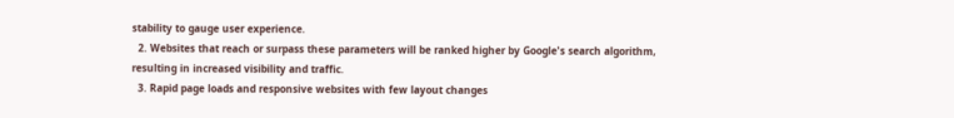stability to gauge user experience.
  2. Websites that reach or surpass these parameters will be ranked higher by Google's search algorithm, resulting in increased visibility and traffic.
  3. Rapid page loads and responsive websites with few layout changes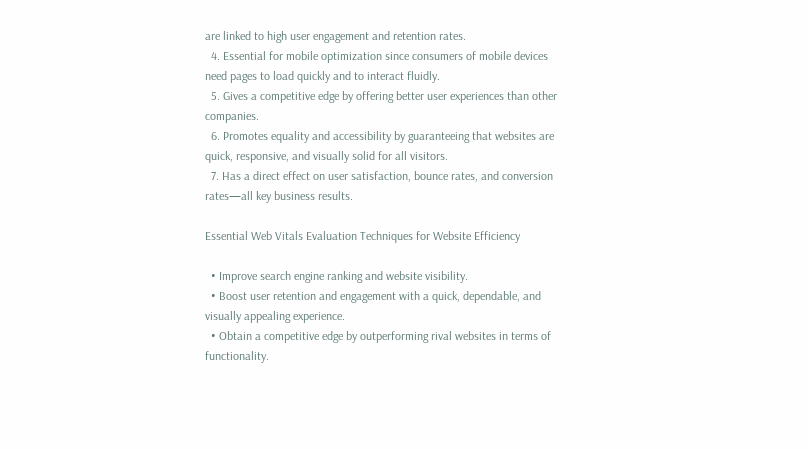are linked to high user engagement and retention rates.
  4. Essential for mobile optimization since consumers of mobile devices need pages to load quickly and to interact fluidly.
  5. Gives a competitive edge by offering better user experiences than other companies.
  6. Promotes equality and accessibility by guaranteeing that websites are quick, responsive, and visually solid for all visitors.
  7. Has a direct effect on user satisfaction, bounce rates, and conversion rates—all key business results.

Essential Web Vitals Evaluation Techniques for Website Efficiency

  • Improve search engine ranking and website visibility.
  • Boost user retention and engagement with a quick, dependable, and visually appealing experience.
  • Obtain a competitive edge by outperforming rival websites in terms of functionality.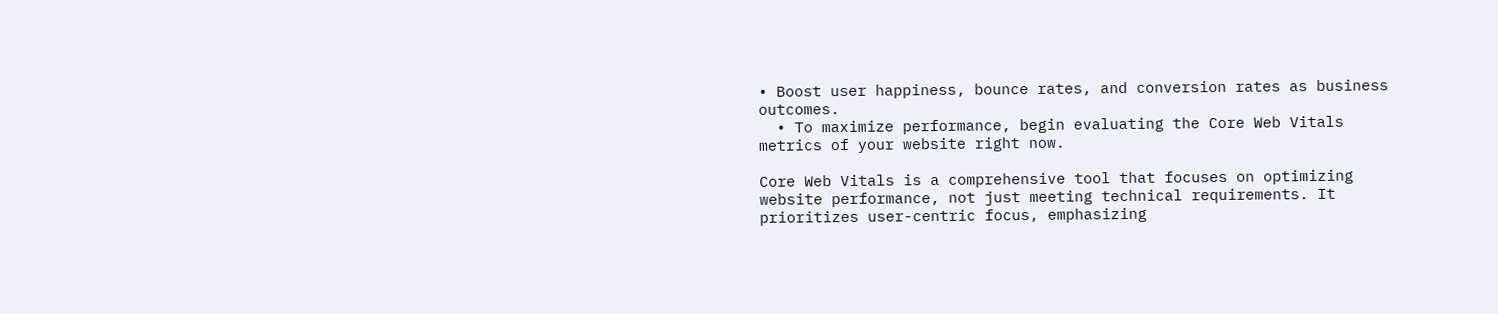• Boost user happiness, bounce rates, and conversion rates as business outcomes.
  • To maximize performance, begin evaluating the Core Web Vitals metrics of your website right now.

Core Web Vitals is a comprehensive tool that focuses on optimizing website performance, not just meeting technical requirements. It prioritizes user-centric focus, emphasizing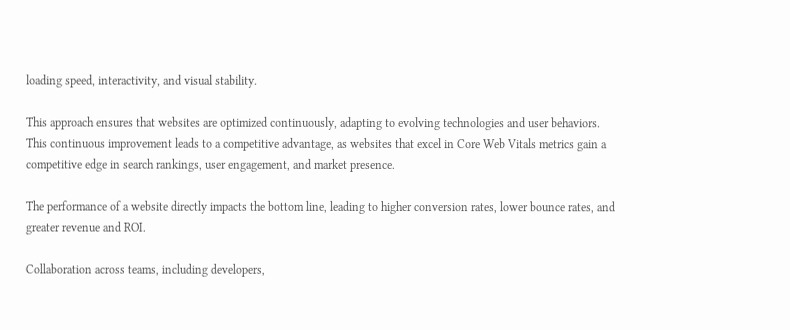loading speed, interactivity, and visual stability.

This approach ensures that websites are optimized continuously, adapting to evolving technologies and user behaviors. This continuous improvement leads to a competitive advantage, as websites that excel in Core Web Vitals metrics gain a competitive edge in search rankings, user engagement, and market presence.

The performance of a website directly impacts the bottom line, leading to higher conversion rates, lower bounce rates, and greater revenue and ROI.

Collaboration across teams, including developers,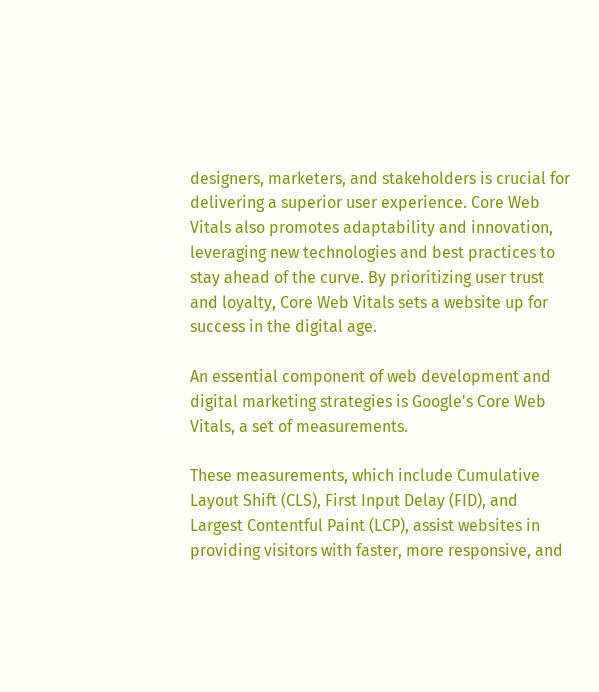designers, marketers, and stakeholders is crucial for delivering a superior user experience. Core Web Vitals also promotes adaptability and innovation, leveraging new technologies and best practices to stay ahead of the curve. By prioritizing user trust and loyalty, Core Web Vitals sets a website up for success in the digital age.

An essential component of web development and digital marketing strategies is Google's Core Web Vitals, a set of measurements.

These measurements, which include Cumulative Layout Shift (CLS), First Input Delay (FID), and Largest Contentful Paint (LCP), assist websites in providing visitors with faster, more responsive, and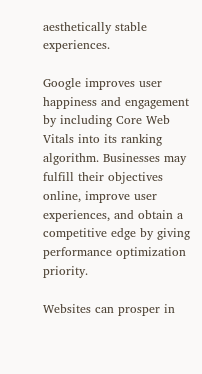aesthetically stable experiences.

Google improves user happiness and engagement by including Core Web Vitals into its ranking algorithm. Businesses may fulfill their objectives online, improve user experiences, and obtain a competitive edge by giving performance optimization priority.

Websites can prosper in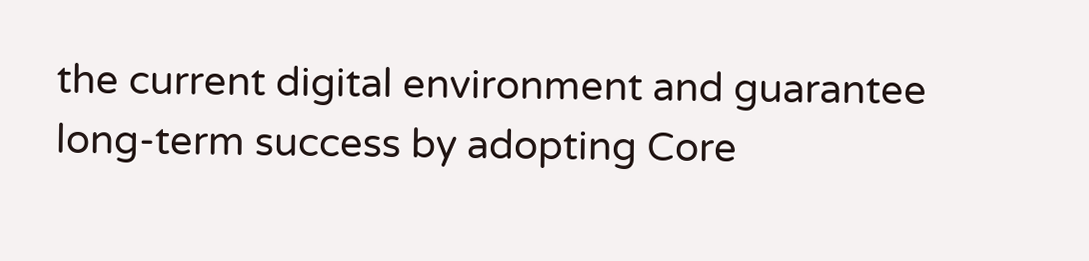the current digital environment and guarantee long-term success by adopting Core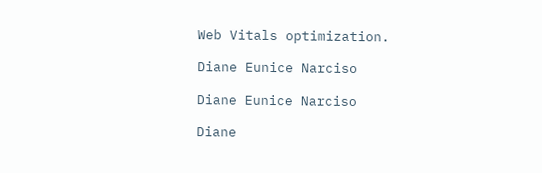Web Vitals optimization.

Diane Eunice Narciso

Diane Eunice Narciso

Diane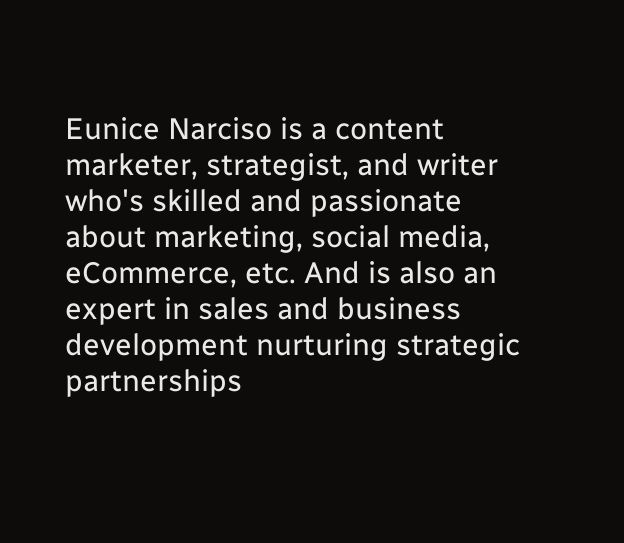Eunice Narciso is a content marketer, strategist, and writer who's skilled and passionate about marketing, social media, eCommerce, etc. And is also an expert in sales and business development nurturing strategic partnerships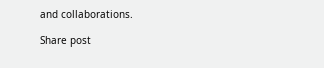and collaborations.

Share post